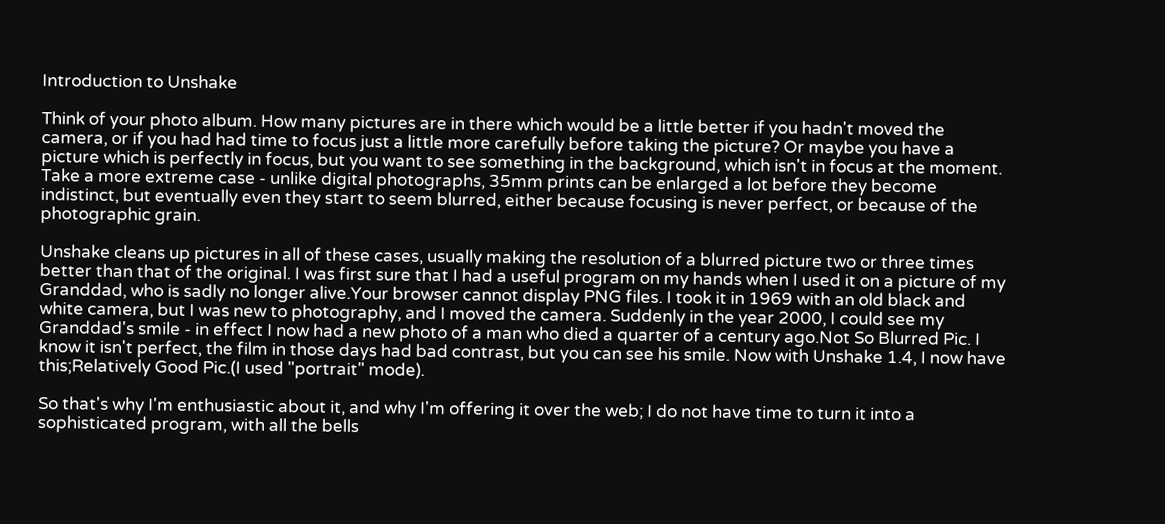Introduction to Unshake

Think of your photo album. How many pictures are in there which would be a little better if you hadn't moved the camera, or if you had had time to focus just a little more carefully before taking the picture? Or maybe you have a picture which is perfectly in focus, but you want to see something in the background, which isn't in focus at the moment. Take a more extreme case - unlike digital photographs, 35mm prints can be enlarged a lot before they become indistinct, but eventually even they start to seem blurred, either because focusing is never perfect, or because of the photographic grain.

Unshake cleans up pictures in all of these cases, usually making the resolution of a blurred picture two or three times better than that of the original. I was first sure that I had a useful program on my hands when I used it on a picture of my Granddad, who is sadly no longer alive.Your browser cannot display PNG files. I took it in 1969 with an old black and white camera, but I was new to photography, and I moved the camera. Suddenly in the year 2000, I could see my Granddad's smile - in effect I now had a new photo of a man who died a quarter of a century ago.Not So Blurred Pic. I know it isn't perfect, the film in those days had bad contrast, but you can see his smile. Now with Unshake 1.4, I now have this;Relatively Good Pic.(I used "portrait" mode).

So that's why I'm enthusiastic about it, and why I'm offering it over the web; I do not have time to turn it into a sophisticated program, with all the bells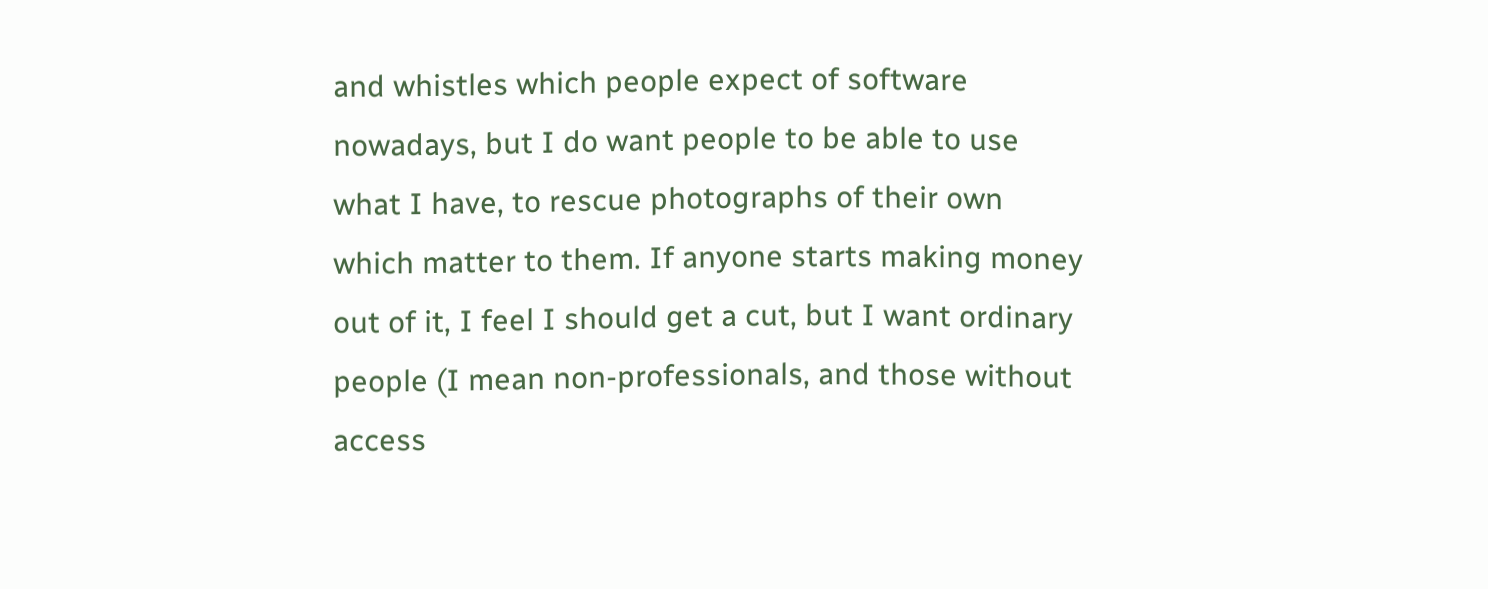and whistles which people expect of software nowadays, but I do want people to be able to use what I have, to rescue photographs of their own which matter to them. If anyone starts making money out of it, I feel I should get a cut, but I want ordinary people (I mean non-professionals, and those without access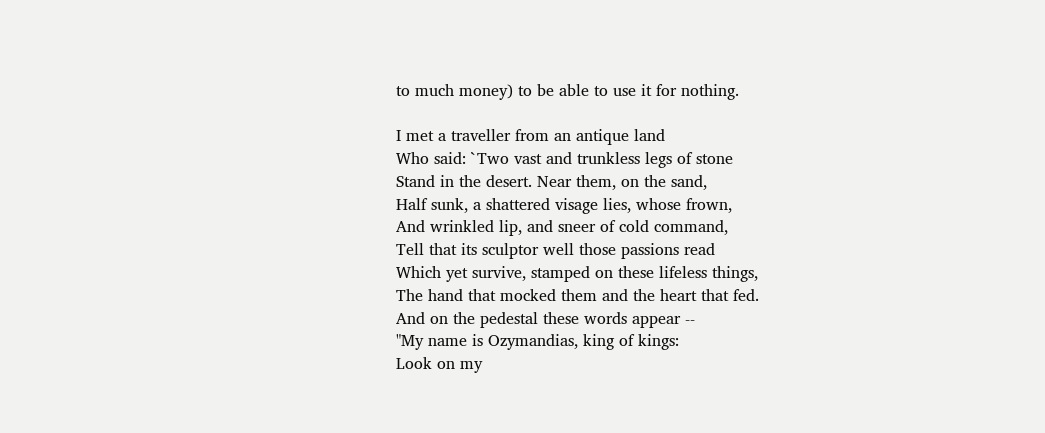to much money) to be able to use it for nothing.

I met a traveller from an antique land
Who said: `Two vast and trunkless legs of stone
Stand in the desert. Near them, on the sand,
Half sunk, a shattered visage lies, whose frown,
And wrinkled lip, and sneer of cold command,
Tell that its sculptor well those passions read
Which yet survive, stamped on these lifeless things,
The hand that mocked them and the heart that fed.
And on the pedestal these words appear --
"My name is Ozymandias, king of kings:
Look on my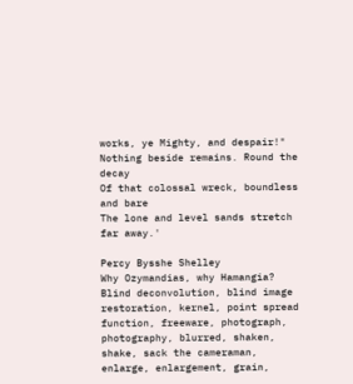works, ye Mighty, and despair!"
Nothing beside remains. Round the decay
Of that colossal wreck, boundless and bare
The lone and level sands stretch far away.'

Percy Bysshe Shelley
Why Ozymandias, why Hamangia?
Blind deconvolution, blind image restoration, kernel, point spread function, freeware, photograph, photography, blurred, shaken, shake, sack the cameraman, enlarge, enlargement, grain,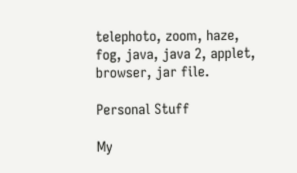telephoto, zoom, haze, fog, java, java 2, applet, browser, jar file.

Personal Stuff

My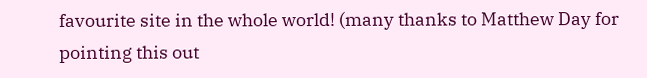favourite site in the whole world! (many thanks to Matthew Day for pointing this out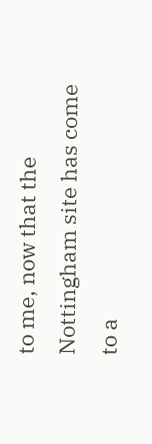to me, now that the Nottingham site has come to a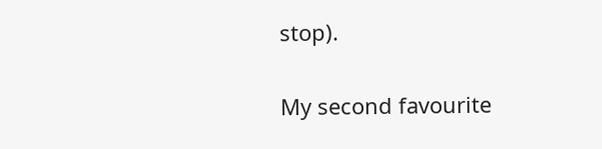stop).

My second favourite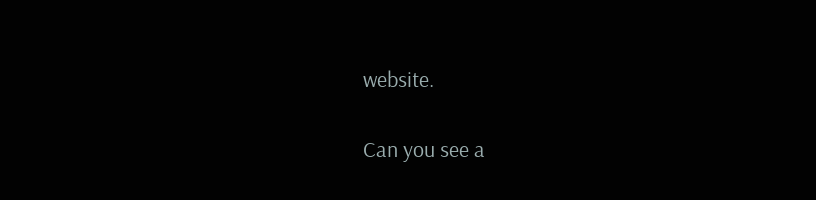website.

Can you see a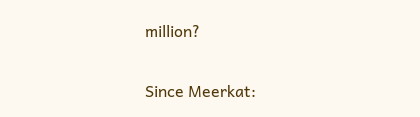million?

Since Meerkat: